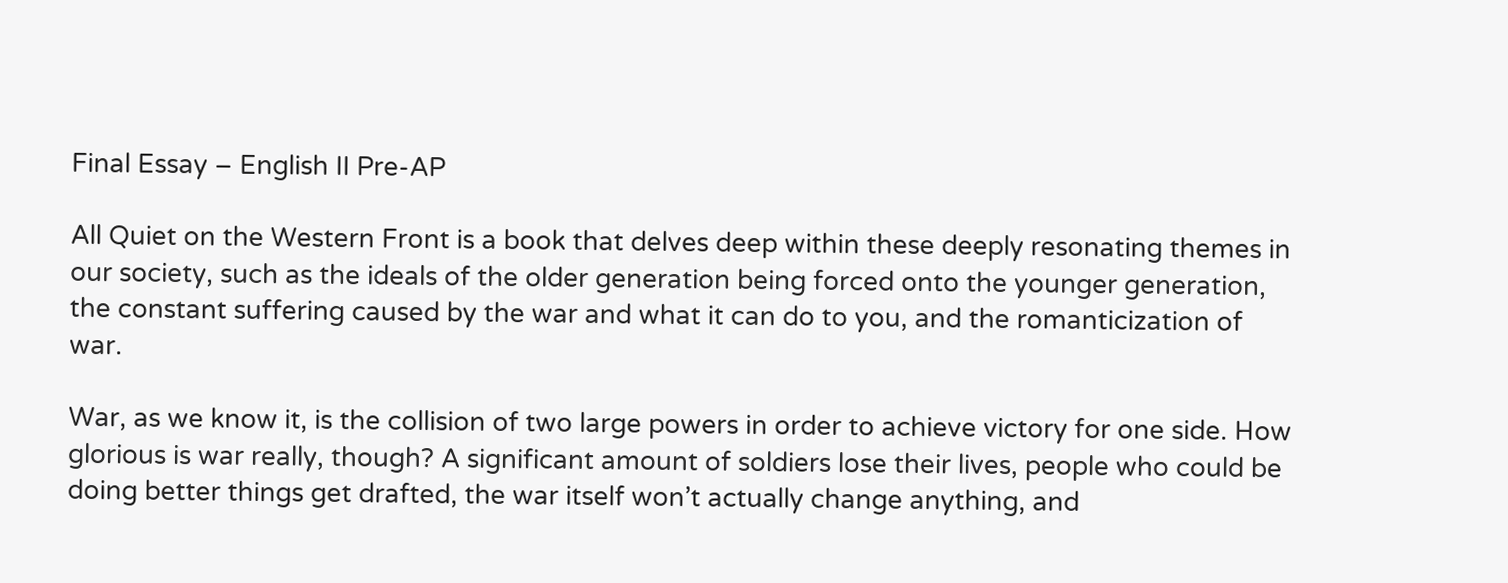Final Essay – English II Pre-AP

All Quiet on the Western Front is a book that delves deep within these deeply resonating themes in our society, such as the ideals of the older generation being forced onto the younger generation, the constant suffering caused by the war and what it can do to you, and the romanticization of war.

War, as we know it, is the collision of two large powers in order to achieve victory for one side. How glorious is war really, though? A significant amount of soldiers lose their lives, people who could be doing better things get drafted, the war itself won’t actually change anything, and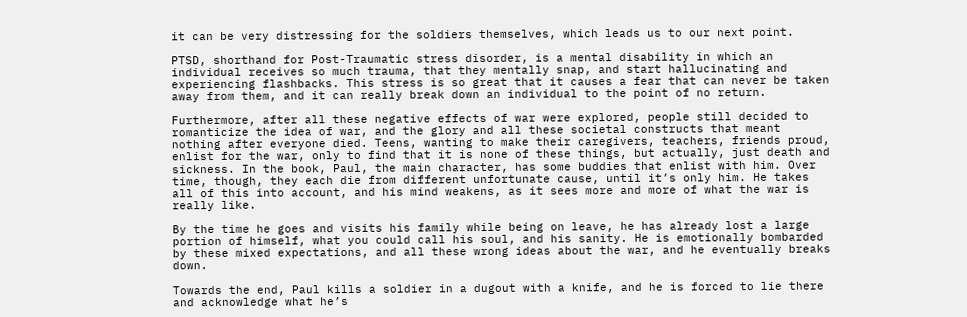it can be very distressing for the soldiers themselves, which leads us to our next point.

PTSD, shorthand for Post-Traumatic stress disorder, is a mental disability in which an individual receives so much trauma, that they mentally snap, and start hallucinating and experiencing flashbacks. This stress is so great that it causes a fear that can never be taken away from them, and it can really break down an individual to the point of no return.

Furthermore, after all these negative effects of war were explored, people still decided to romanticize the idea of war, and the glory and all these societal constructs that meant nothing after everyone died. Teens, wanting to make their caregivers, teachers, friends proud, enlist for the war, only to find that it is none of these things, but actually, just death and sickness. In the book, Paul, the main character, has some buddies that enlist with him. Over time, though, they each die from different unfortunate cause, until it’s only him. He takes all of this into account, and his mind weakens, as it sees more and more of what the war is really like.

By the time he goes and visits his family while being on leave, he has already lost a large portion of himself, what you could call his soul, and his sanity. He is emotionally bombarded by these mixed expectations, and all these wrong ideas about the war, and he eventually breaks down.

Towards the end, Paul kills a soldier in a dugout with a knife, and he is forced to lie there and acknowledge what he’s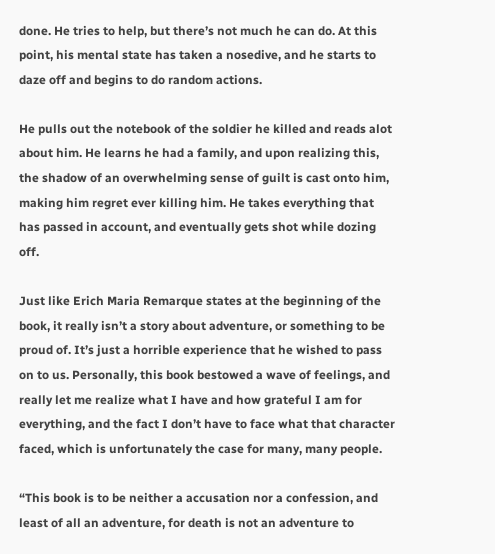done. He tries to help, but there’s not much he can do. At this point, his mental state has taken a nosedive, and he starts to daze off and begins to do random actions.

He pulls out the notebook of the soldier he killed and reads alot about him. He learns he had a family, and upon realizing this, the shadow of an overwhelming sense of guilt is cast onto him, making him regret ever killing him. He takes everything that has passed in account, and eventually gets shot while dozing off.

Just like Erich Maria Remarque states at the beginning of the book, it really isn’t a story about adventure, or something to be proud of. It’s just a horrible experience that he wished to pass on to us. Personally, this book bestowed a wave of feelings, and really let me realize what I have and how grateful I am for everything, and the fact I don’t have to face what that character faced, which is unfortunately the case for many, many people.

“This book is to be neither a accusation nor a confession, and least of all an adventure, for death is not an adventure to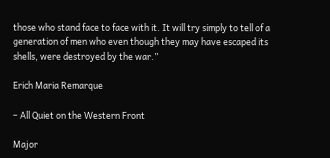those who stand face to face with it. It will try simply to tell of a generation of men who even though they may have escaped its shells, were destroyed by the war.”

Erich Maria Remarque

– All Quiet on the Western Front

Major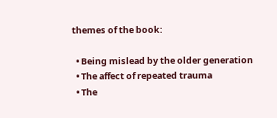themes of the book:

  • Being mislead by the older generation
  • The affect of repeated trauma
  • The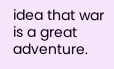idea that war is a great adventure.